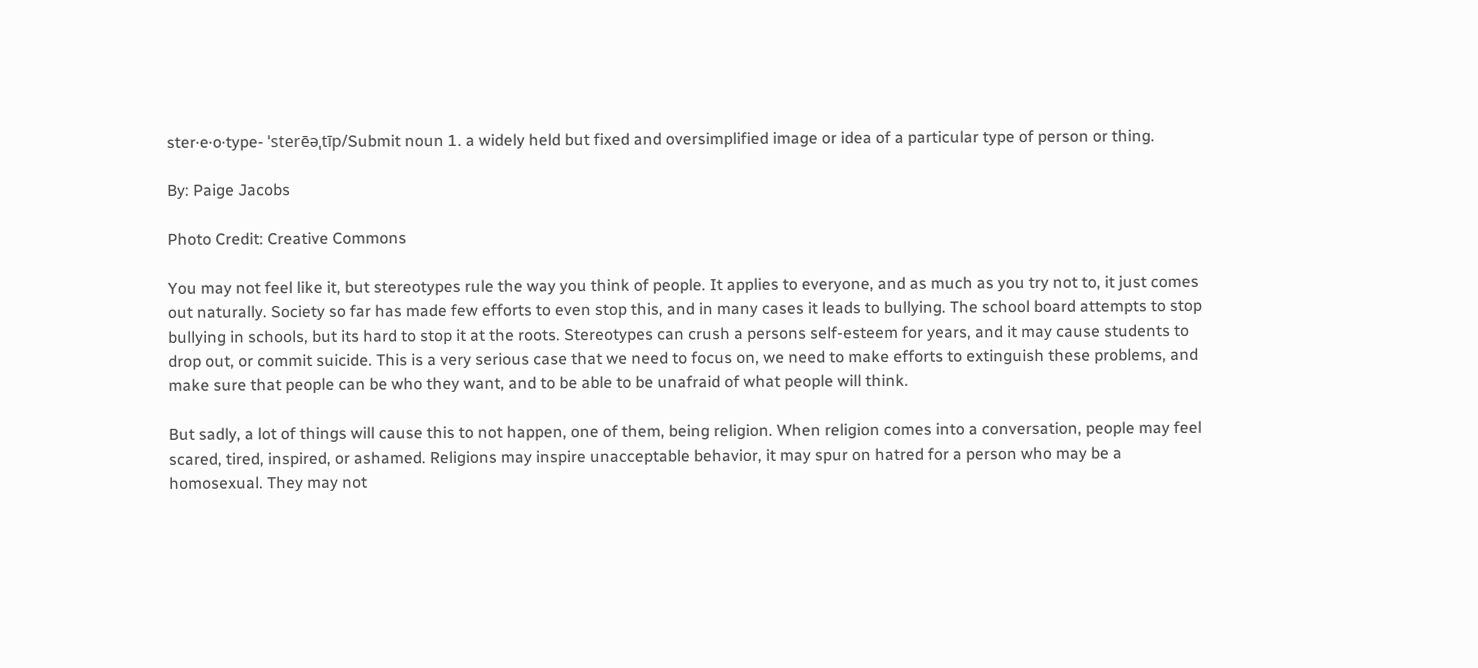ster·e·o·type- ˈsterēəˌtīp/Submit noun 1. a widely held but fixed and oversimplified image or idea of a particular type of person or thing.

By: Paige Jacobs

Photo Credit: Creative Commons

You may not feel like it, but stereotypes rule the way you think of people. It applies to everyone, and as much as you try not to, it just comes out naturally. Society so far has made few efforts to even stop this, and in many cases it leads to bullying. The school board attempts to stop bullying in schools, but its hard to stop it at the roots. Stereotypes can crush a persons self-esteem for years, and it may cause students to drop out, or commit suicide. This is a very serious case that we need to focus on, we need to make efforts to extinguish these problems, and make sure that people can be who they want, and to be able to be unafraid of what people will think.

But sadly, a lot of things will cause this to not happen, one of them, being religion. When religion comes into a conversation, people may feel scared, tired, inspired, or ashamed. Religions may inspire unacceptable behavior, it may spur on hatred for a person who may be a homosexual. They may not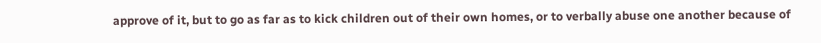approve of it, but to go as far as to kick children out of their own homes, or to verbally abuse one another because of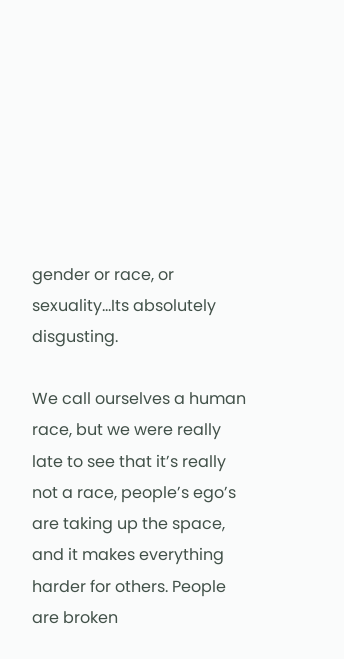gender or race, or sexuality…Its absolutely disgusting.

We call ourselves a human race, but we were really late to see that it’s really not a race, people’s ego’s are taking up the space, and it makes everything harder for others. People are broken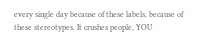every single day because of these labels, because of these stereotypes. It crushes people, YOU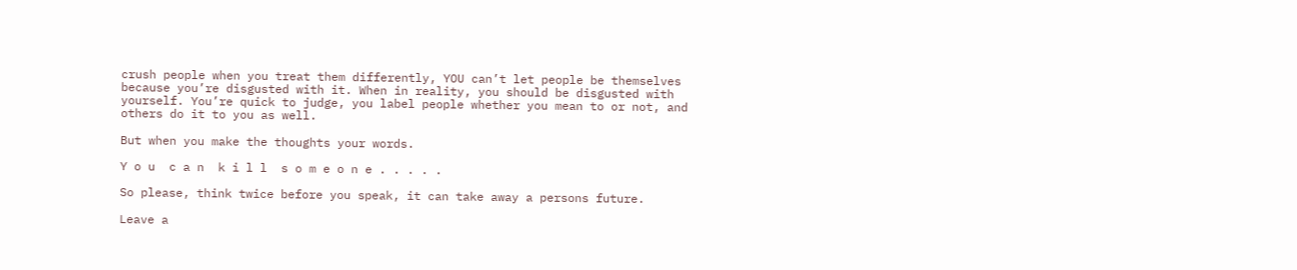crush people when you treat them differently, YOU can’t let people be themselves because you’re disgusted with it. When in reality, you should be disgusted with yourself. You’re quick to judge, you label people whether you mean to or not, and others do it to you as well.

But when you make the thoughts your words.

Y o u  c a n  k i l l  s o m e o n e . . . . .

So please, think twice before you speak, it can take away a persons future.

Leave a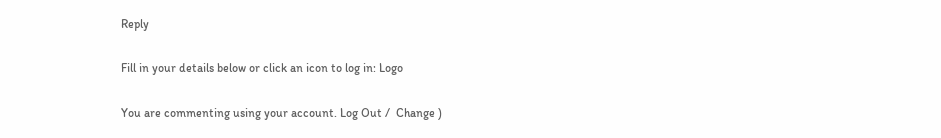Reply

Fill in your details below or click an icon to log in: Logo

You are commenting using your account. Log Out /  Change )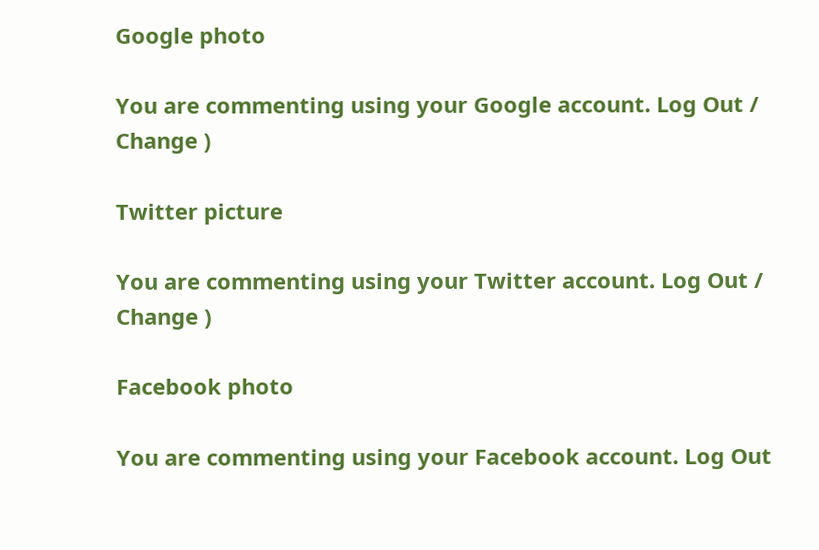Google photo

You are commenting using your Google account. Log Out /  Change )

Twitter picture

You are commenting using your Twitter account. Log Out /  Change )

Facebook photo

You are commenting using your Facebook account. Log Out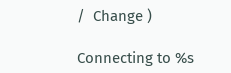/  Change )

Connecting to %s